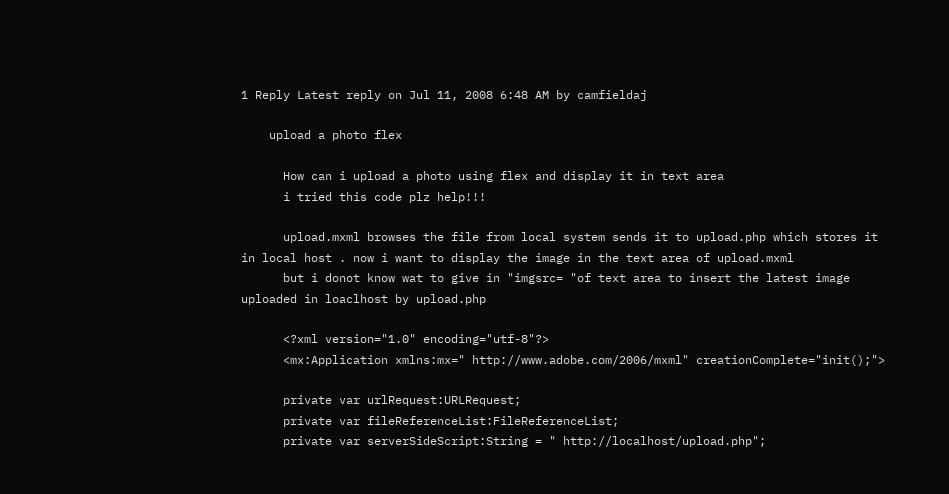1 Reply Latest reply on Jul 11, 2008 6:48 AM by camfieldaj

    upload a photo flex

      How can i upload a photo using flex and display it in text area
      i tried this code plz help!!!

      upload.mxml browses the file from local system sends it to upload.php which stores it in local host . now i want to display the image in the text area of upload.mxml
      but i donot know wat to give in "imgsrc= "of text area to insert the latest image uploaded in loaclhost by upload.php

      <?xml version="1.0" encoding="utf-8"?>
      <mx:Application xmlns:mx=" http://www.adobe.com/2006/mxml" creationComplete="init();">

      private var urlRequest:URLRequest;
      private var fileReferenceList:FileReferenceList;
      private var serverSideScript:String = " http://localhost/upload.php";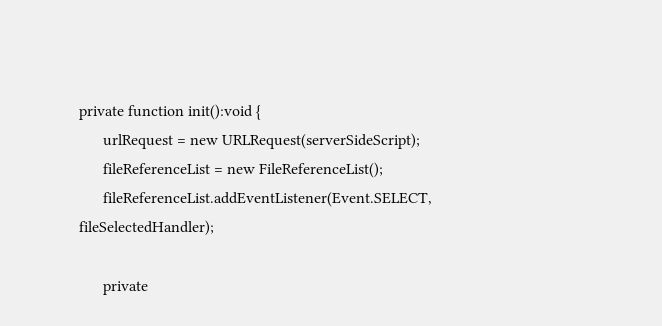private function init():void {
      urlRequest = new URLRequest(serverSideScript);
      fileReferenceList = new FileReferenceList();
      fileReferenceList.addEventListener(Event.SELECT, fileSelectedHandler);

      private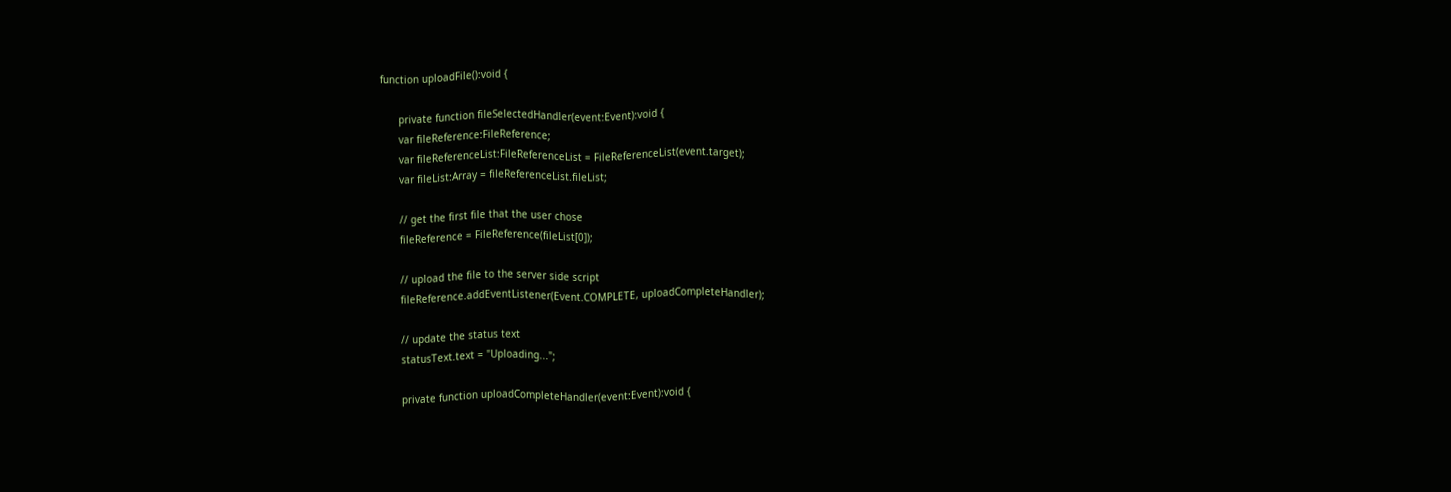function uploadFile():void {

      private function fileSelectedHandler(event:Event):void {
      var fileReference:FileReference;
      var fileReferenceList:FileReferenceList = FileReferenceList(event.target);
      var fileList:Array = fileReferenceList.fileList;

      // get the first file that the user chose
      fileReference = FileReference(fileList[0]);

      // upload the file to the server side script
      fileReference.addEventListener(Event.COMPLETE, uploadCompleteHandler);

      // update the status text
      statusText.text = "Uploading...";

      private function uploadCompleteHandler(event:Event):void {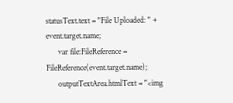statusText.text = "File Uploaded: " + event.target.name;
      var file:FileReference = FileReference(event.target.name);
      outputTextArea.htmlText = "<img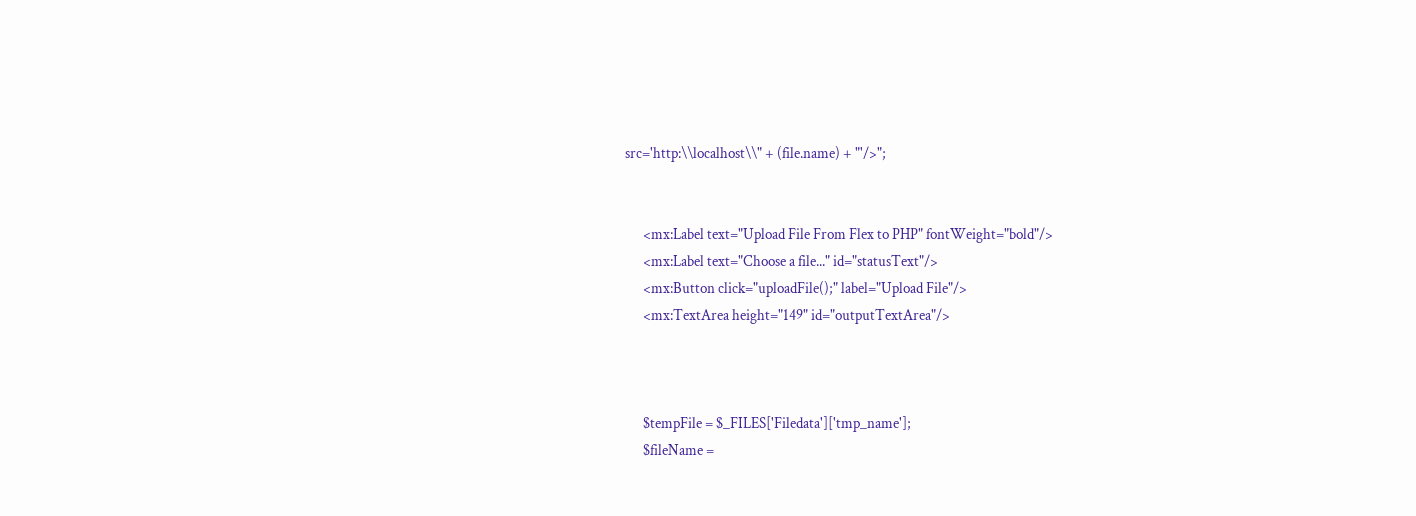src='http:\\localhost\\" + (file.name) + "'/>";


      <mx:Label text="Upload File From Flex to PHP" fontWeight="bold"/>
      <mx:Label text="Choose a file..." id="statusText"/>
      <mx:Button click="uploadFile();" label="Upload File"/>
      <mx:TextArea height="149" id="outputTextArea"/>



      $tempFile = $_FILES['Filedata']['tmp_name'];
      $fileName =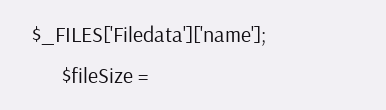$_FILES['Filedata']['name'];
      $fileSize =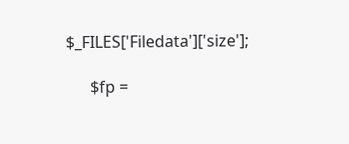$_FILES['Filedata']['size'];

      $fp =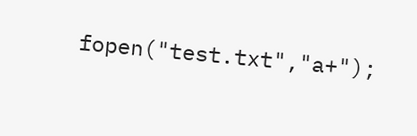fopen("test.txt","a+");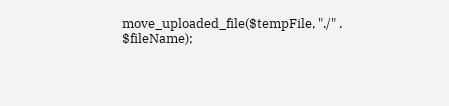move_uploaded_file($tempFile, "./" . $fileName);